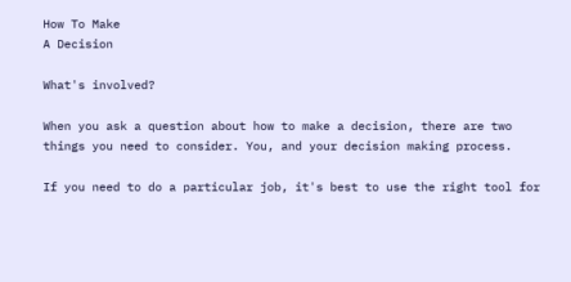How To Make
A Decision

What's involved?

When you ask a question about how to make a decision, there are two things you need to consider. You, and your decision making process.

If you need to do a particular job, it's best to use the right tool for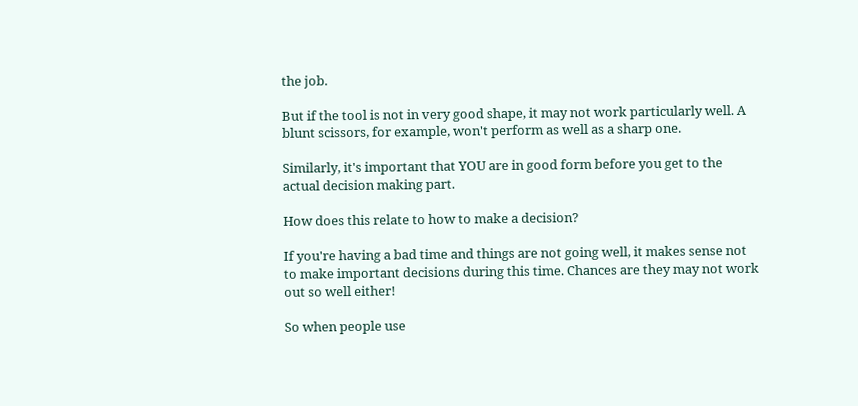the job.

But if the tool is not in very good shape, it may not work particularly well. A blunt scissors, for example, won't perform as well as a sharp one.

Similarly, it's important that YOU are in good form before you get to the actual decision making part.

How does this relate to how to make a decision?

If you're having a bad time and things are not going well, it makes sense not to make important decisions during this time. Chances are they may not work out so well either!

So when people use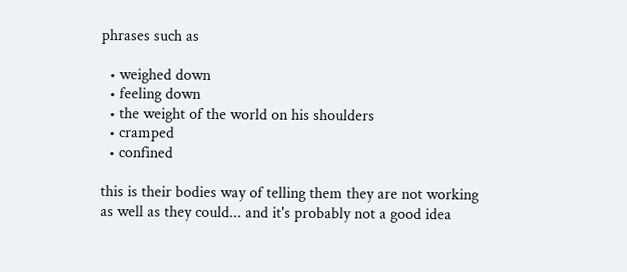phrases such as

  • weighed down
  • feeling down
  • the weight of the world on his shoulders
  • cramped
  • confined

this is their bodies way of telling them they are not working as well as they could... and it's probably not a good idea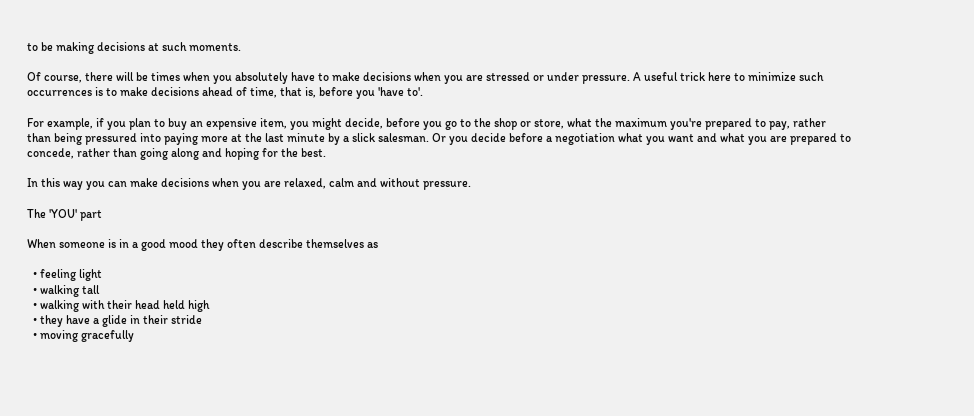to be making decisions at such moments.

Of course, there will be times when you absolutely have to make decisions when you are stressed or under pressure. A useful trick here to minimize such occurrences is to make decisions ahead of time, that is, before you 'have to'.

For example, if you plan to buy an expensive item, you might decide, before you go to the shop or store, what the maximum you're prepared to pay, rather than being pressured into paying more at the last minute by a slick salesman. Or you decide before a negotiation what you want and what you are prepared to concede, rather than going along and hoping for the best.

In this way you can make decisions when you are relaxed, calm and without pressure.

The 'YOU' part

When someone is in a good mood they often describe themselves as

  • feeling light
  • walking tall
  • walking with their head held high
  • they have a glide in their stride
  • moving gracefully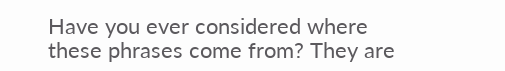Have you ever considered where these phrases come from? They are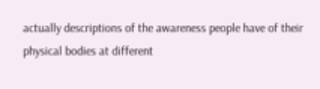actually descriptions of the awareness people have of their physical bodies at different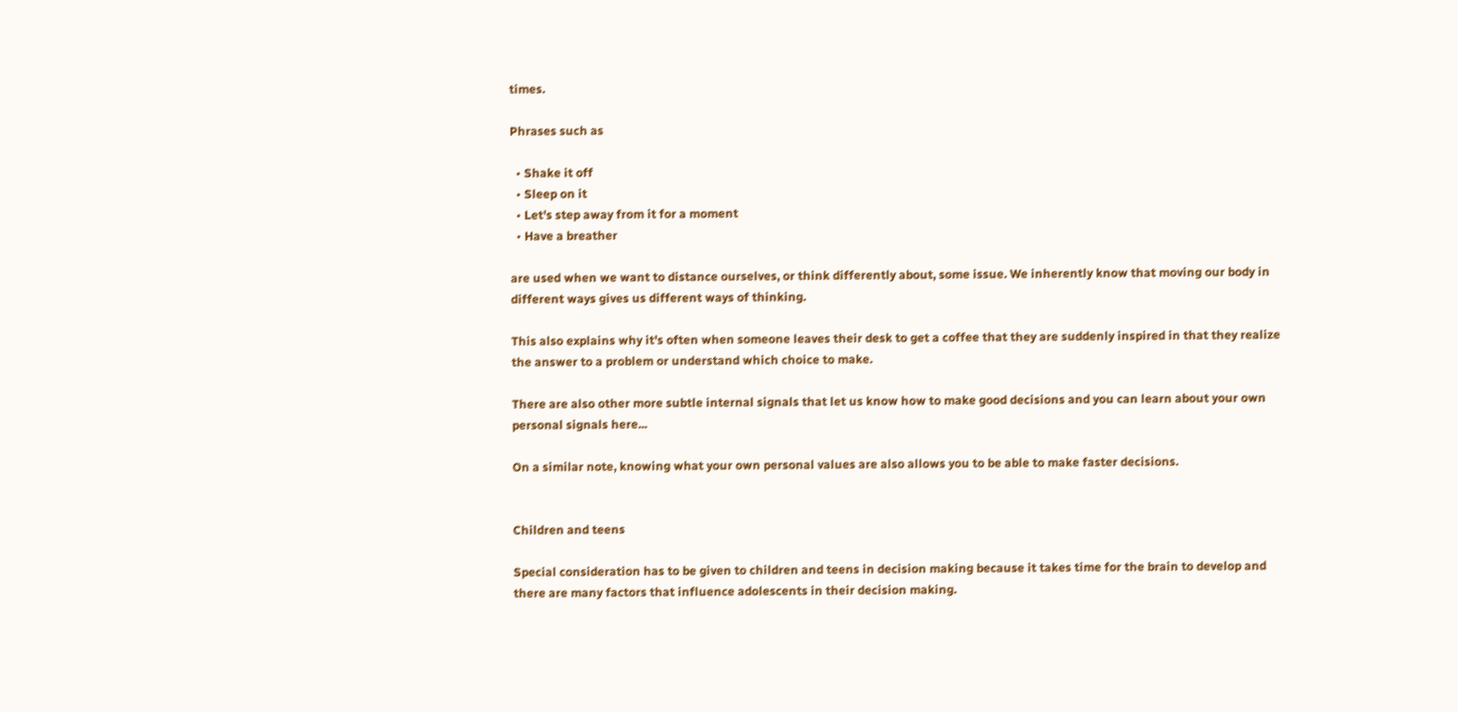times.

Phrases such as

  • Shake it off
  • Sleep on it
  • Let's step away from it for a moment
  • Have a breather

are used when we want to distance ourselves, or think differently about, some issue. We inherently know that moving our body in different ways gives us different ways of thinking.

This also explains why it's often when someone leaves their desk to get a coffee that they are suddenly inspired in that they realize the answer to a problem or understand which choice to make.

There are also other more subtle internal signals that let us know how to make good decisions and you can learn about your own personal signals here...

On a similar note, knowing what your own personal values are also allows you to be able to make faster decisions.


Children and teens

Special consideration has to be given to children and teens in decision making because it takes time for the brain to develop and there are many factors that influence adolescents in their decision making.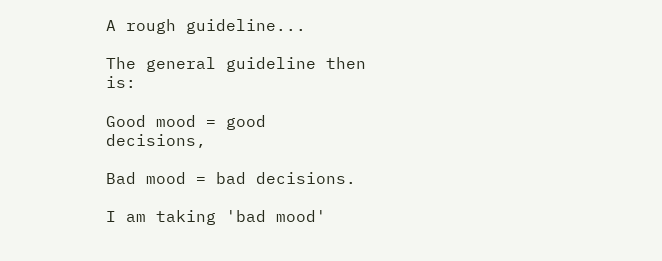A rough guideline...

The general guideline then is:

Good mood = good decisions,

Bad mood = bad decisions.

I am taking 'bad mood'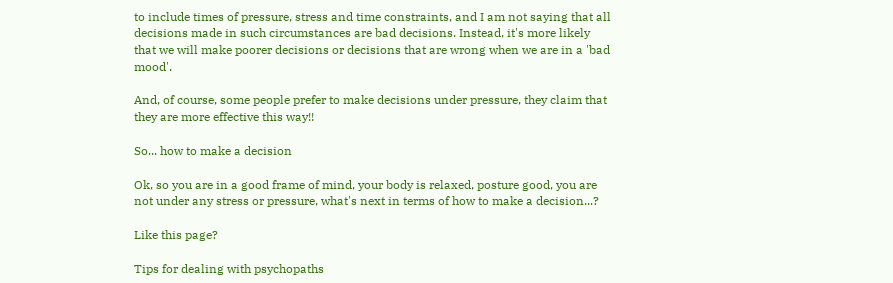to include times of pressure, stress and time constraints, and I am not saying that all decisions made in such circumstances are bad decisions. Instead, it's more likely that we will make poorer decisions or decisions that are wrong when we are in a 'bad mood'.

And, of course, some people prefer to make decisions under pressure, they claim that they are more effective this way!!

So... how to make a decision

Ok, so you are in a good frame of mind, your body is relaxed, posture good, you are not under any stress or pressure, what's next in terms of how to make a decision...?

Like this page?

Tips for dealing with psychopaths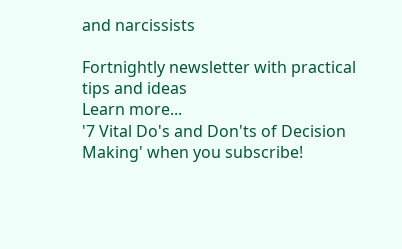and narcissists

Fortnightly newsletter with practical tips and ideas
Learn more...
'7 Vital Do's and Don'ts of Decision Making' when you subscribe!